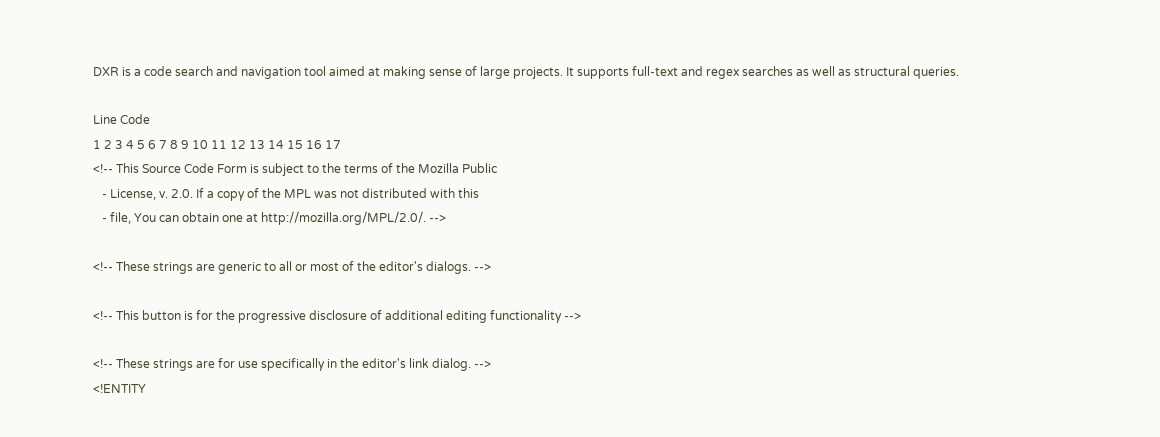DXR is a code search and navigation tool aimed at making sense of large projects. It supports full-text and regex searches as well as structural queries.

Line Code
1 2 3 4 5 6 7 8 9 10 11 12 13 14 15 16 17
<!-- This Source Code Form is subject to the terms of the Mozilla Public
   - License, v. 2.0. If a copy of the MPL was not distributed with this
   - file, You can obtain one at http://mozilla.org/MPL/2.0/. -->

<!-- These strings are generic to all or most of the editor's dialogs. -->

<!-- This button is for the progressive disclosure of additional editing functionality -->

<!-- These strings are for use specifically in the editor's link dialog. -->
<!ENTITY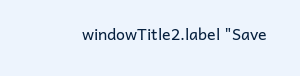windowTitle2.label "Save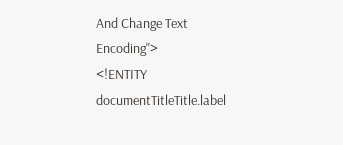And Change Text Encoding">
<!ENTITY documentTitleTitle.label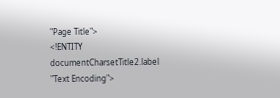"Page Title">
<!ENTITY documentCharsetTitle2.label "Text Encoding">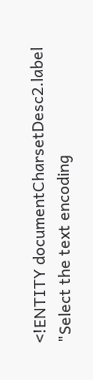<!ENTITY documentCharsetDesc2.label "Select the text encoding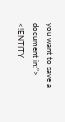you want to save a document in:">
<!ENTITY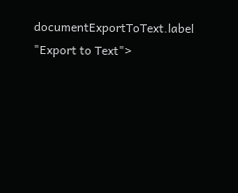documentExportToText.label "Export to Text">